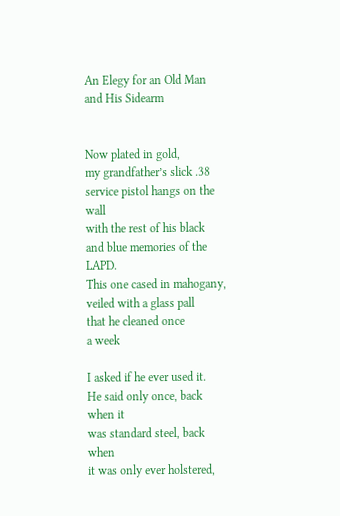An Elegy for an Old Man
and His Sidearm


Now plated in gold,
my grandfather’s slick .38
service pistol hangs on the wall
with the rest of his black
and blue memories of the LAPD.
This one cased in mahogany,
veiled with a glass pall
that he cleaned once
a week

I asked if he ever used it.
He said only once, back when it
was standard steel, back when
it was only ever holstered,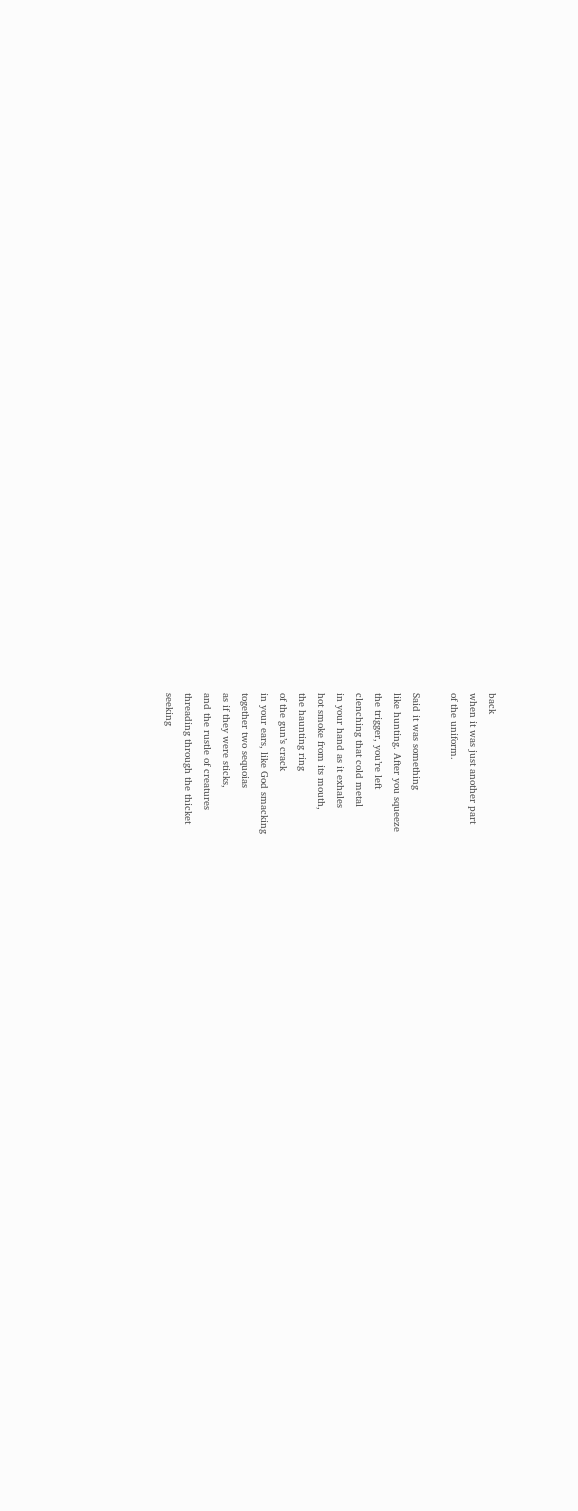back
when it was just another part
of the uniform.

Said it was something
like hunting. After you squeeze
the trigger, you’re left
clenching that cold metal
in your hand as it exhales
hot smoke from its mouth,
the haunting ring
of the gun’s crack
in your ears, like God smacking
together two sequoias
as if they were sticks,
and the rustle of creatures
threading through the thicket
seeking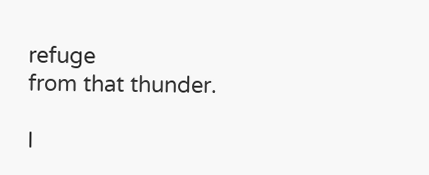refuge
from that thunder.

I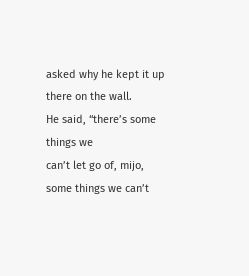asked why he kept it up
there on the wall.
He said, “there’s some things we
can’t let go of, mijo,
some things we can’t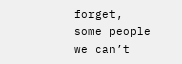forget,
some people we can’t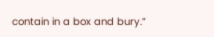contain in a box and bury.”